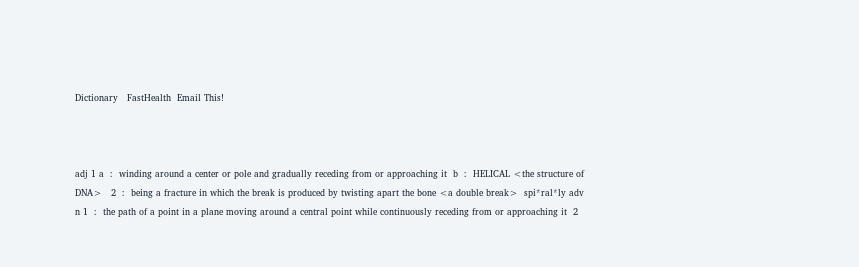Dictionary   FastHealth  Email This!



adj 1 a  :  winding around a center or pole and gradually receding from or approaching it  b  :  HELICAL <the structure of DNA>   2  :  being a fracture in which the break is produced by twisting apart the bone <a double break>  spi*ral*ly adv
n 1  :  the path of a point in a plane moving around a central point while continuously receding from or approaching it  2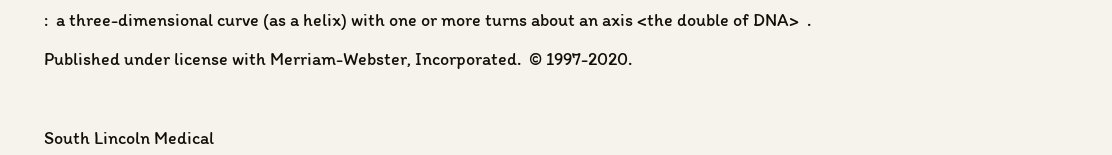:  a three-dimensional curve (as a helix) with one or more turns about an axis <the double of DNA>  .

Published under license with Merriam-Webster, Incorporated.  © 1997-2020.



South Lincoln Medical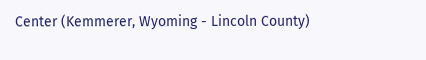Center (Kemmerer, Wyoming - Lincoln County)